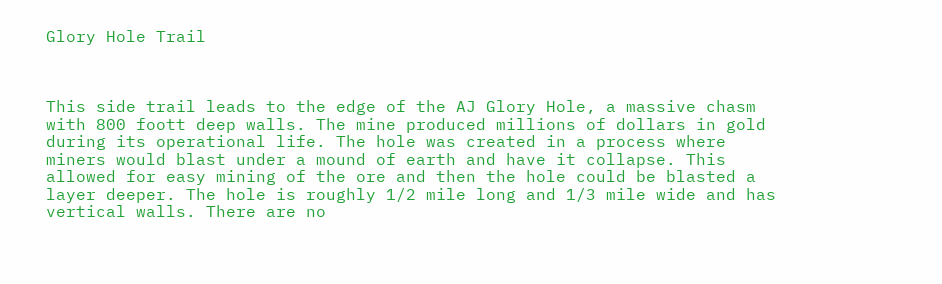Glory Hole Trail



This side trail leads to the edge of the AJ Glory Hole, a massive chasm with 800 foott deep walls. The mine produced millions of dollars in gold during its operational life. The hole was created in a process where miners would blast under a mound of earth and have it collapse. This allowed for easy mining of the ore and then the hole could be blasted a layer deeper. The hole is roughly 1/2 mile long and 1/3 mile wide and has vertical walls. There are no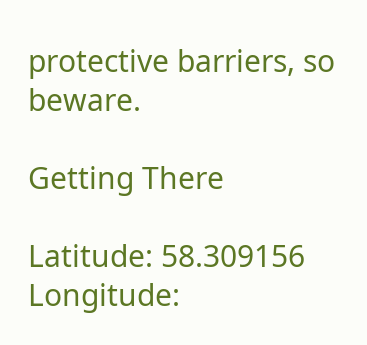protective barriers, so beware.

Getting There

Latitude: 58.309156
Longitude: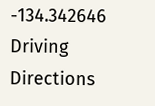-134.342646
Driving Directions